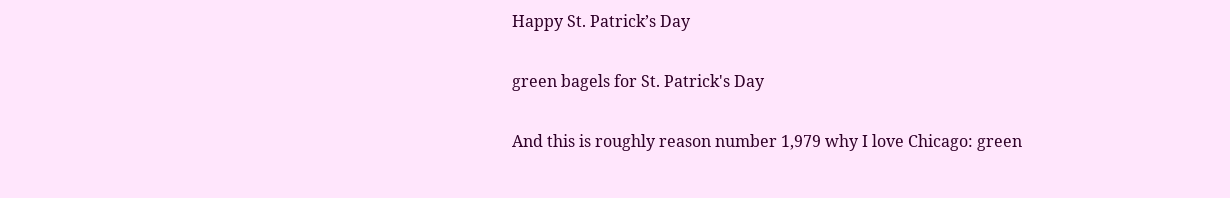Happy St. Patrick’s Day

green bagels for St. Patrick's Day

And this is roughly reason number 1,979 why I love Chicago: green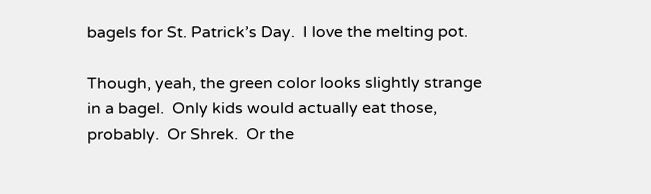bagels for St. Patrick’s Day.  I love the melting pot.

Though, yeah, the green color looks slightly strange in a bagel.  Only kids would actually eat those, probably.  Or Shrek.  Or the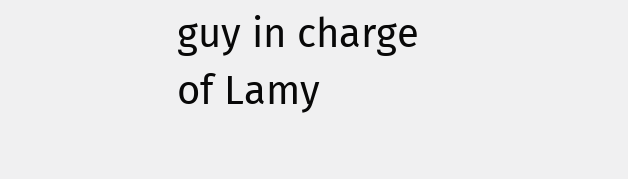guy in charge of Lamy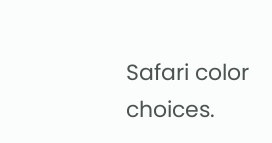Safari color choices.